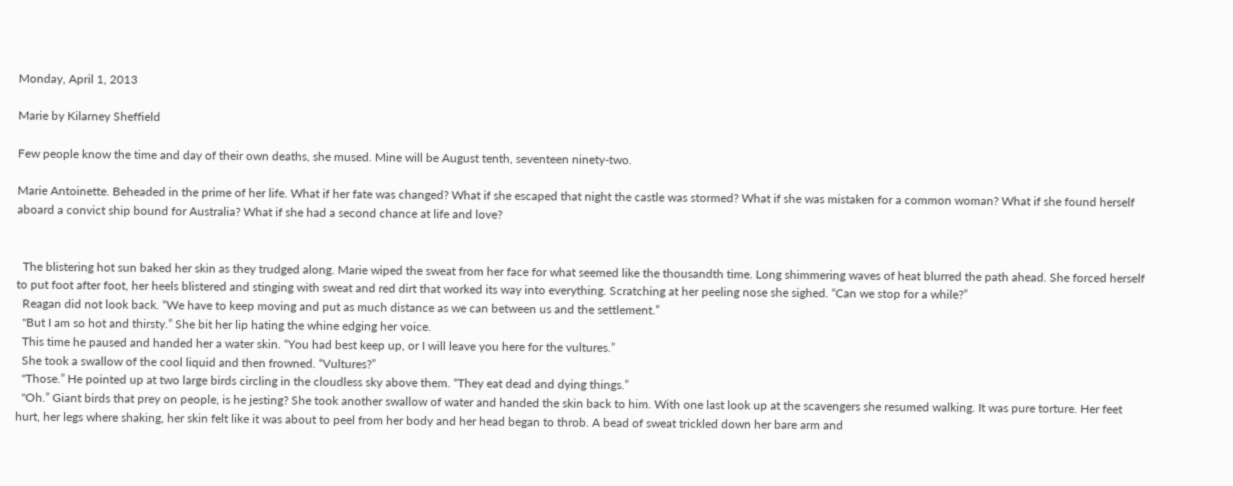Monday, April 1, 2013

Marie by Kilarney Sheffield

Few people know the time and day of their own deaths, she mused. Mine will be August tenth, seventeen ninety-two.

Marie Antoinette. Beheaded in the prime of her life. What if her fate was changed? What if she escaped that night the castle was stormed? What if she was mistaken for a common woman? What if she found herself aboard a convict ship bound for Australia? What if she had a second chance at life and love?


  The blistering hot sun baked her skin as they trudged along. Marie wiped the sweat from her face for what seemed like the thousandth time. Long shimmering waves of heat blurred the path ahead. She forced herself to put foot after foot, her heels blistered and stinging with sweat and red dirt that worked its way into everything. Scratching at her peeling nose she sighed. “Can we stop for a while?”
  Reagan did not look back. “We have to keep moving and put as much distance as we can between us and the settlement.”
  "But I am so hot and thirsty.” She bit her lip hating the whine edging her voice.
  This time he paused and handed her a water skin. “You had best keep up, or I will leave you here for the vultures.”
  She took a swallow of the cool liquid and then frowned. “Vultures?”
  "Those.” He pointed up at two large birds circling in the cloudless sky above them. “They eat dead and dying things.”
  "Oh.” Giant birds that prey on people, is he jesting? She took another swallow of water and handed the skin back to him. With one last look up at the scavengers she resumed walking. It was pure torture. Her feet hurt, her legs where shaking, her skin felt like it was about to peel from her body and her head began to throb. A bead of sweat trickled down her bare arm and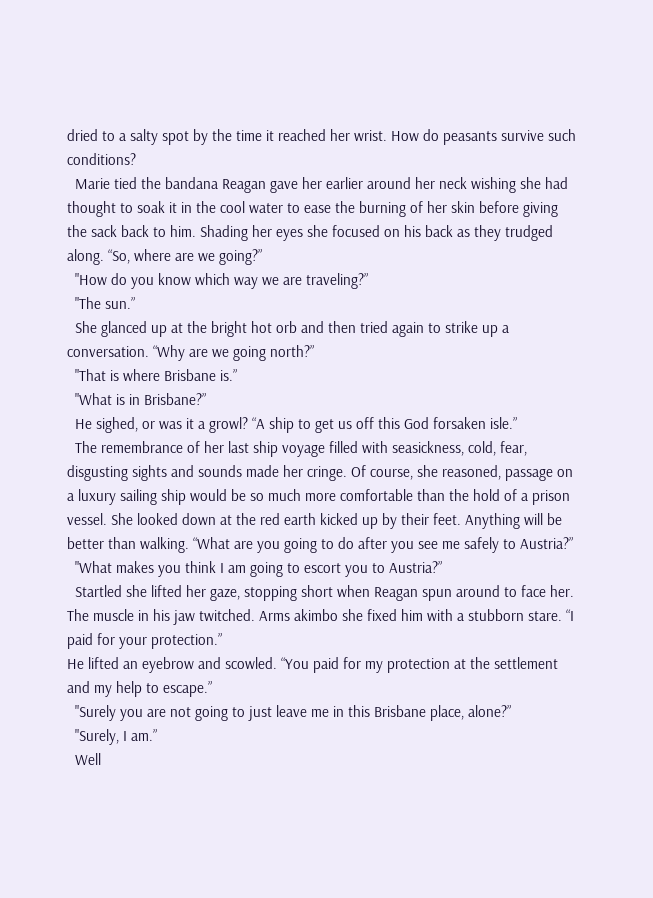dried to a salty spot by the time it reached her wrist. How do peasants survive such conditions?
  Marie tied the bandana Reagan gave her earlier around her neck wishing she had thought to soak it in the cool water to ease the burning of her skin before giving the sack back to him. Shading her eyes she focused on his back as they trudged along. “So, where are we going?”
  "How do you know which way we are traveling?”
  "The sun.”
  She glanced up at the bright hot orb and then tried again to strike up a conversation. “Why are we going north?”
  "That is where Brisbane is.”
  "What is in Brisbane?”
  He sighed, or was it a growl? “A ship to get us off this God forsaken isle.”
  The remembrance of her last ship voyage filled with seasickness, cold, fear, disgusting sights and sounds made her cringe. Of course, she reasoned, passage on a luxury sailing ship would be so much more comfortable than the hold of a prison vessel. She looked down at the red earth kicked up by their feet. Anything will be better than walking. “What are you going to do after you see me safely to Austria?”
  "What makes you think I am going to escort you to Austria?”
  Startled she lifted her gaze, stopping short when Reagan spun around to face her. The muscle in his jaw twitched. Arms akimbo she fixed him with a stubborn stare. “I paid for your protection.”
He lifted an eyebrow and scowled. “You paid for my protection at the settlement and my help to escape.”
  "Surely you are not going to just leave me in this Brisbane place, alone?”
  "Surely, I am.”
  Well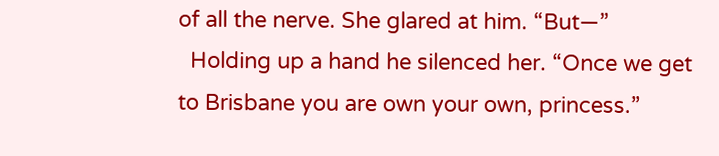of all the nerve. She glared at him. “But—”
  Holding up a hand he silenced her. “Once we get to Brisbane you are own your own, princess.”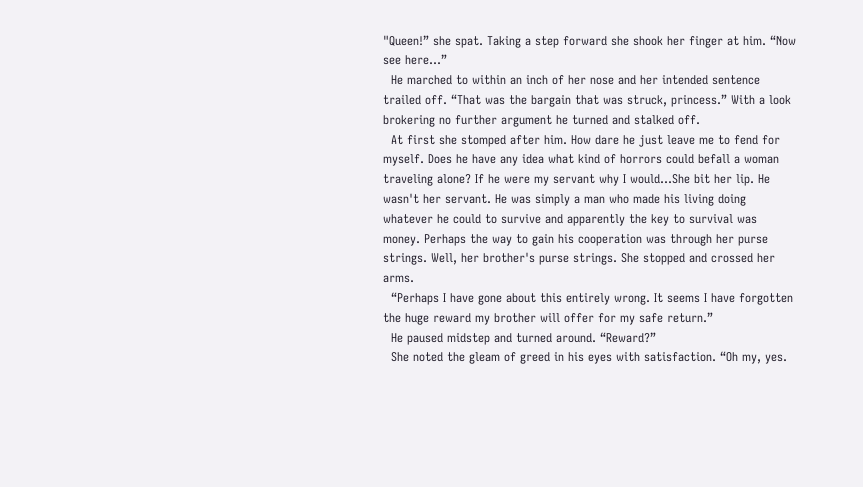"Queen!” she spat. Taking a step forward she shook her finger at him. “Now see here…”
  He marched to within an inch of her nose and her intended sentence trailed off. “That was the bargain that was struck, princess.” With a look brokering no further argument he turned and stalked off.
  At first she stomped after him. How dare he just leave me to fend for myself. Does he have any idea what kind of horrors could befall a woman traveling alone? If he were my servant why I would...She bit her lip. He wasn't her servant. He was simply a man who made his living doing whatever he could to survive and apparently the key to survival was money. Perhaps the way to gain his cooperation was through her purse strings. Well, her brother's purse strings. She stopped and crossed her arms.
  “Perhaps I have gone about this entirely wrong. It seems I have forgotten the huge reward my brother will offer for my safe return.”
  He paused midstep and turned around. “Reward?”
  She noted the gleam of greed in his eyes with satisfaction. “Oh my, yes.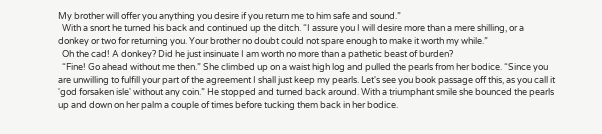My brother will offer you anything you desire if you return me to him safe and sound.”
  With a snort he turned his back and continued up the ditch. “I assure you I will desire more than a mere shilling, or a donkey or two for returning you. Your brother no doubt could not spare enough to make it worth my while.”
  Oh the cad! A donkey? Did he just insinuate I am worth no more than a pathetic beast of burden?
  “Fine! Go ahead without me then.” She climbed up on a waist high log and pulled the pearls from her bodice. “Since you are unwilling to fulfill your part of the agreement I shall just keep my pearls. Let's see you book passage off this, as you call it 'god forsaken isle' without any coin.” He stopped and turned back around. With a triumphant smile she bounced the pearls up and down on her palm a couple of times before tucking them back in her bodice.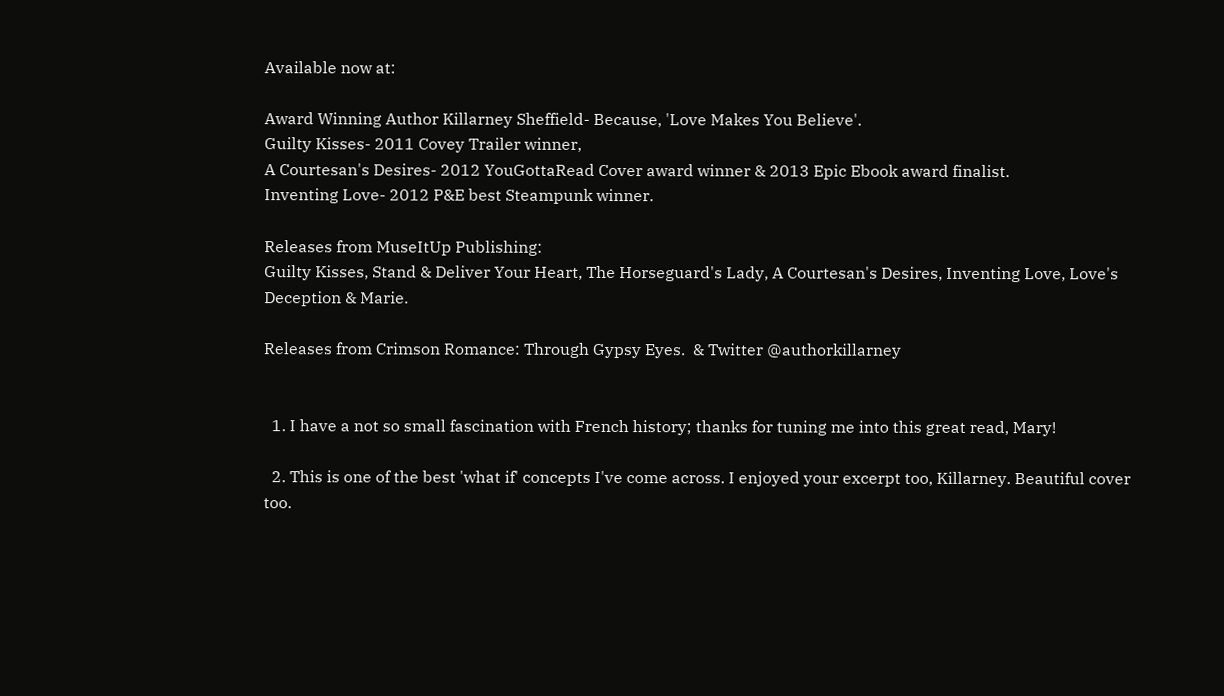Available now at:

Award Winning Author Killarney Sheffield- Because, 'Love Makes You Believe'.
Guilty Kisses- 2011 Covey Trailer winner,
A Courtesan's Desires- 2012 YouGottaRead Cover award winner & 2013 Epic Ebook award finalist.
Inventing Love- 2012 P&E best Steampunk winner.

Releases from MuseItUp Publishing:
Guilty Kisses, Stand & Deliver Your Heart, The Horseguard's Lady, A Courtesan's Desires, Inventing Love, Love's Deception & Marie.

Releases from Crimson Romance: Through Gypsy Eyes.  & Twitter @authorkillarney


  1. I have a not so small fascination with French history; thanks for tuning me into this great read, Mary!

  2. This is one of the best 'what if' concepts I've come across. I enjoyed your excerpt too, Killarney. Beautiful cover too.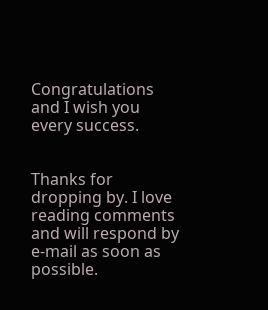Congratulations and I wish you every success.


Thanks for dropping by. I love reading comments and will respond by e-mail as soon as possible.